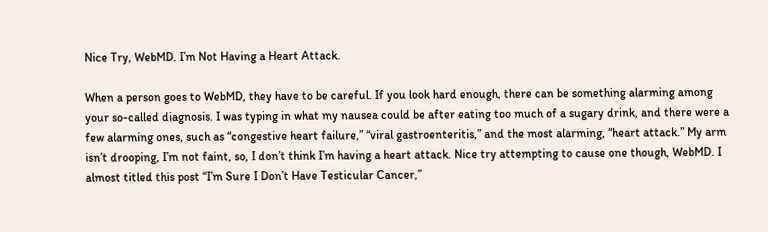Nice Try, WebMD. I’m Not Having a Heart Attack.

When a person goes to WebMD, they have to be careful. If you look hard enough, there can be something alarming among your so-called diagnosis. I was typing in what my nausea could be after eating too much of a sugary drink, and there were a few alarming ones, such as “congestive heart failure,” “viral gastroenteritis,” and the most alarming, “heart attack.” My arm isn’t drooping, I’m not faint, so, I don’t think I’m having a heart attack. Nice try attempting to cause one though, WebMD. I almost titled this post “I’m Sure I Don’t Have Testicular Cancer,”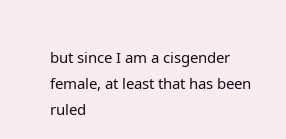but since I am a cisgender female, at least that has been ruled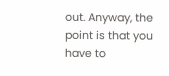out. Anyway, the point is that you have to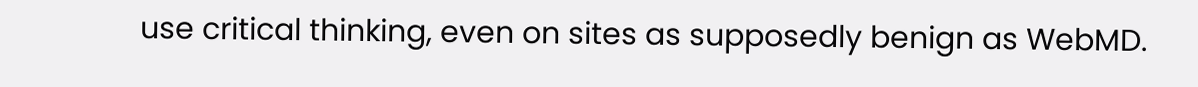use critical thinking, even on sites as supposedly benign as WebMD.